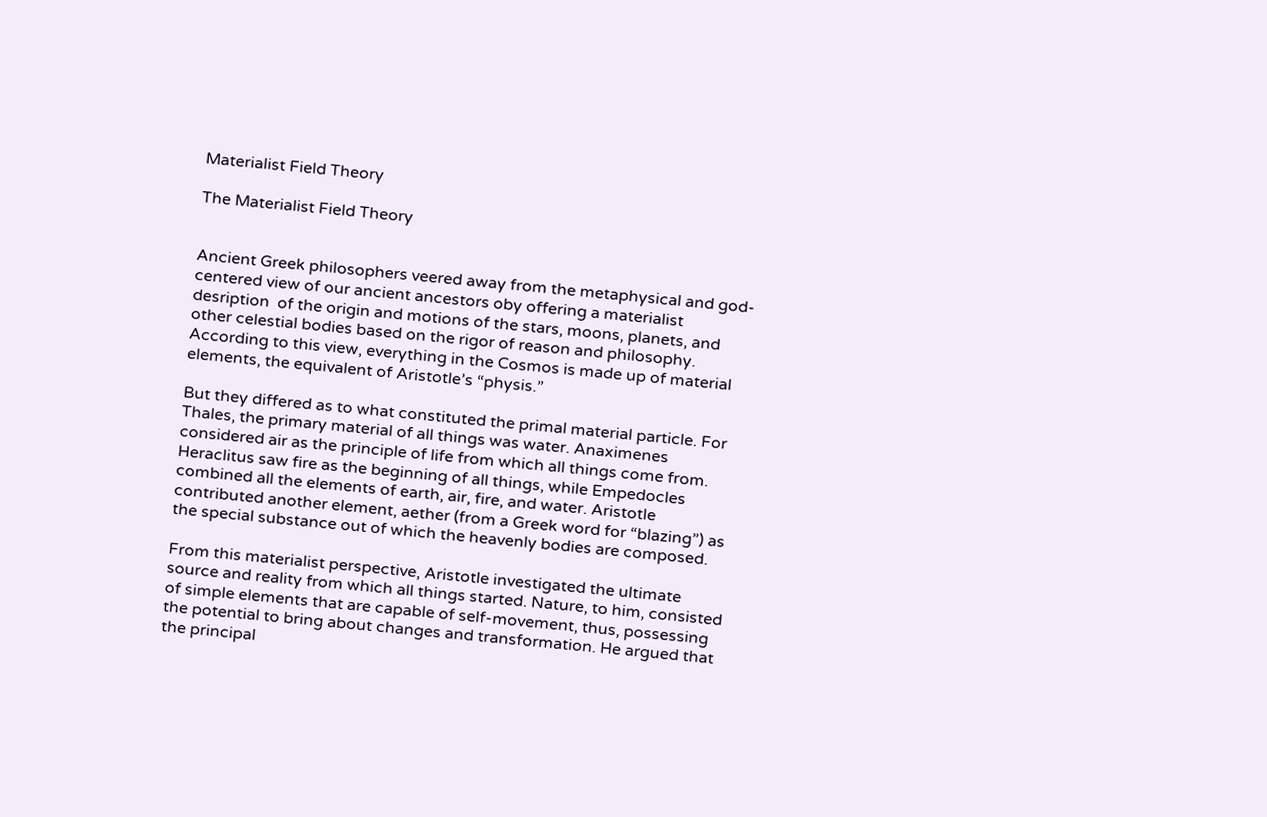Materialist Field Theory

The Materialist Field Theory


Ancient Greek philosophers veered away from the metaphysical and god-centered view of our ancient ancestors oby offering a materialist desription  of the origin and motions of the stars, moons, planets, and other celestial bodies based on the rigor of reason and philosophy. According to this view, everything in the Cosmos is made up of material elements, the equivalent of Aristotle’s “physis.”

But they differed as to what constituted the primal material particle. For Thales, the primary material of all things was water. Anaximenes considered air as the principle of life from which all things come from. Heraclitus saw fire as the beginning of all things, while Empedocles combined all the elements of earth, air, fire, and water. Aristotle contributed another element, aether (from a Greek word for “blazing”) as the special substance out of which the heavenly bodies are composed.

From this materialist perspective, Aristotle investigated the ultimate source and reality from which all things started. Nature, to him, consisted of simple elements that are capable of self-movement, thus, possessing the potential to bring about changes and transformation. He argued that the principal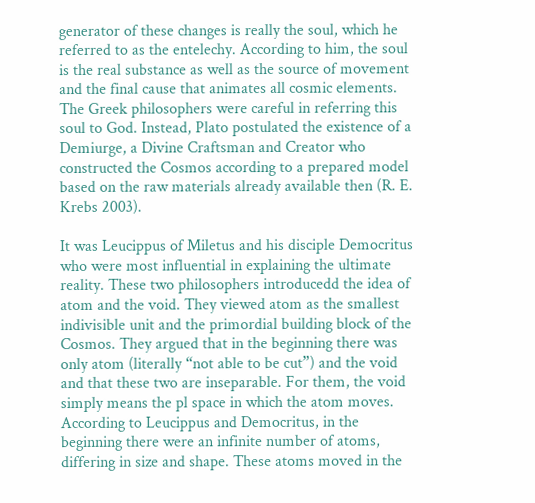generator of these changes is really the soul, which he referred to as the entelechy. According to him, the soul is the real substance as well as the source of movement and the final cause that animates all cosmic elements. The Greek philosophers were careful in referring this soul to God. Instead, Plato postulated the existence of a Demiurge, a Divine Craftsman and Creator who constructed the Cosmos according to a prepared model based on the raw materials already available then (R. E. Krebs 2003).

It was Leucippus of Miletus and his disciple Democritus who were most influential in explaining the ultimate reality. These two philosophers introducedd the idea of atom and the void. They viewed atom as the smallest indivisible unit and the primordial building block of the Cosmos. They argued that in the beginning there was only atom (literally “not able to be cut”) and the void and that these two are inseparable. For them, the void simply means the pl space in which the atom moves. According to Leucippus and Democritus, in the beginning there were an infinite number of atoms, differing in size and shape. These atoms moved in the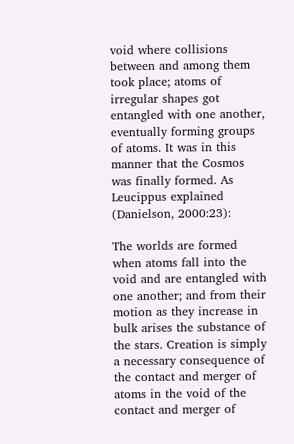void where collisions between and among them took place; atoms of irregular shapes got entangled with one another, eventually forming groups of atoms. It was in this manner that the Cosmos was finally formed. As Leucippus explained (Danielson, 2000:23):

The worlds are formed when atoms fall into the void and are entangled with one another; and from their motion as they increase in bulk arises the substance of the stars. Creation is simply a necessary consequence of the contact and merger of atoms in the void of the contact and merger of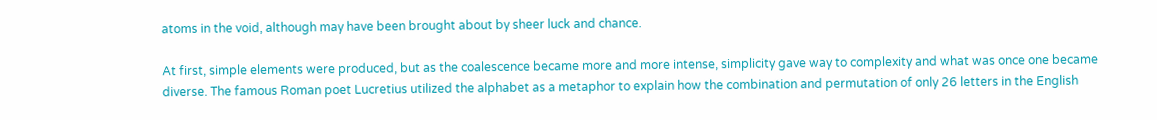atoms in the void, although may have been brought about by sheer luck and chance.

At first, simple elements were produced, but as the coalescence became more and more intense, simplicity gave way to complexity and what was once one became diverse. The famous Roman poet Lucretius utilized the alphabet as a metaphor to explain how the combination and permutation of only 26 letters in the English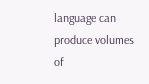language can produce volumes of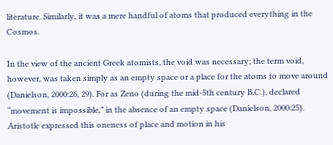literature. Similarly, it was a mere handful of atoms that produced everything in the Cosmos.

In the view of the ancient Greek atomists, the void was necessary; the term void, however, was taken simply as an empty space or a place for the atoms to move around (Danielson, 2000:26, 29). For as Zeno (during the mid-5th century B.C.), declared “movement is impossible,” in the absence of an empty space (Danielson, 2000:25). Aristotle expressed this oneness of place and motion in his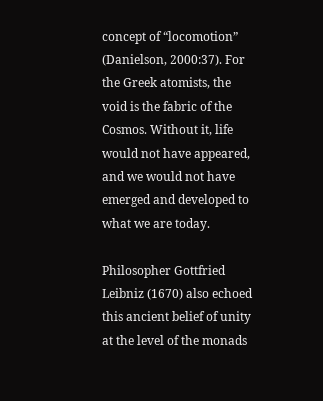concept of “locomotion” (Danielson, 2000:37). For the Greek atomists, the void is the fabric of the Cosmos. Without it, life would not have appeared, and we would not have emerged and developed to what we are today.

Philosopher Gottfried Leibniz (1670) also echoed this ancient belief of unity at the level of the monads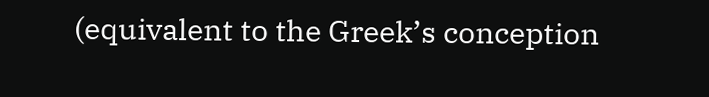(equivalent to the Greek’s conception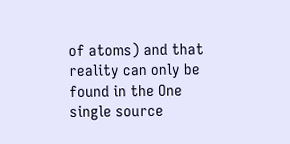of atoms) and that reality can only be found in the One single source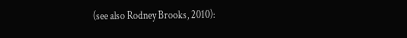(see also Rodney Brooks, 2010):